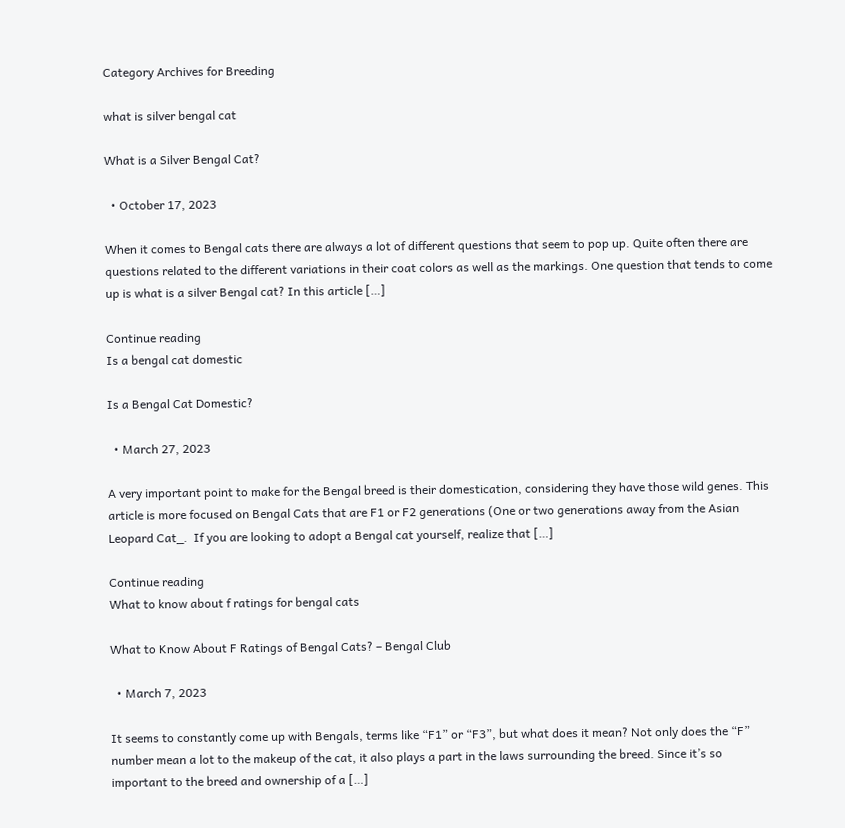Category Archives for Breeding

what is silver bengal cat

What is a Silver Bengal Cat?

  • October 17, 2023

When it comes to Bengal cats there are always a lot of different questions that seem to pop up. Quite often there are questions related to the different variations in their coat colors as well as the markings. One question that tends to come up is what is a silver Bengal cat? In this article […]

Continue reading
Is a bengal cat domestic

Is a Bengal Cat Domestic?

  • March 27, 2023

A very important point to make for the Bengal breed is their domestication, considering they have those wild genes. This article is more focused on Bengal Cats that are F1 or F2 generations (One or two generations away from the Asian Leopard Cat_.  If you are looking to adopt a Bengal cat yourself, realize that […]

Continue reading
What to know about f ratings for bengal cats

What to Know About F Ratings of Bengal Cats? – Bengal Club

  • March 7, 2023

It seems to constantly come up with Bengals, terms like “F1” or “F3”, but what does it mean? Not only does the “F” number mean a lot to the makeup of the cat, it also plays a part in the laws surrounding the breed. Since it’s so important to the breed and ownership of a […]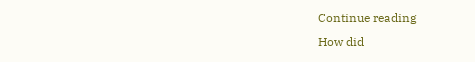Continue reading
How did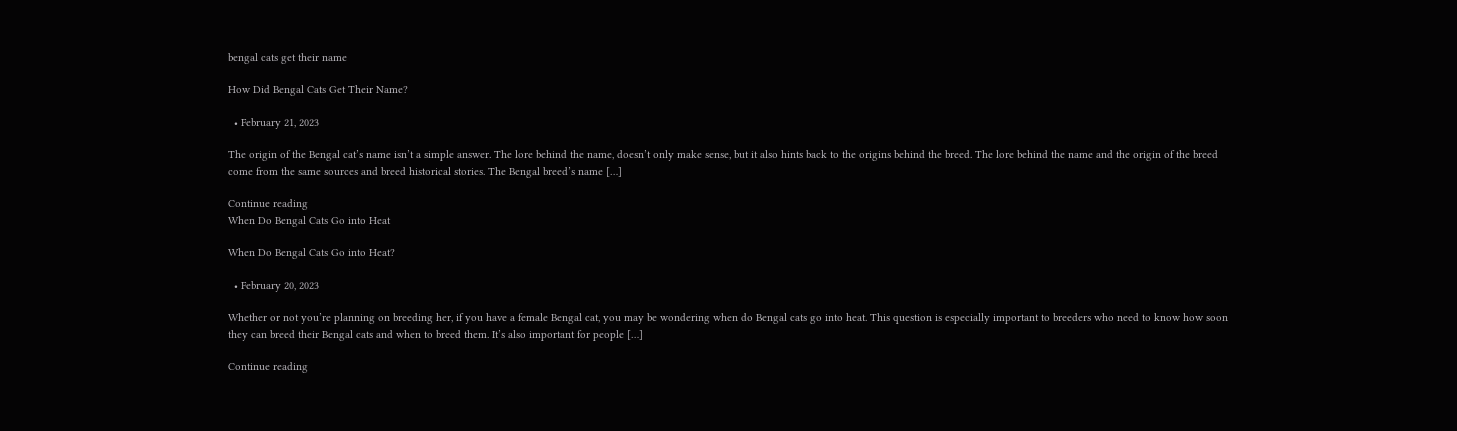bengal cats get their name

How Did Bengal Cats Get Their Name?

  • February 21, 2023

The origin of the Bengal cat’s name isn’t a simple answer. The lore behind the name, doesn’t only make sense, but it also hints back to the origins behind the breed. The lore behind the name and the origin of the breed come from the same sources and breed historical stories. The Bengal breed’s name […]

Continue reading
When Do Bengal Cats Go into Heat

When Do Bengal Cats Go into Heat?

  • February 20, 2023

Whether or not you’re planning on breeding her, if you have a female Bengal cat, you may be wondering when do Bengal cats go into heat. This question is especially important to breeders who need to know how soon they can breed their Bengal cats and when to breed them. It’s also important for people […]

Continue reading